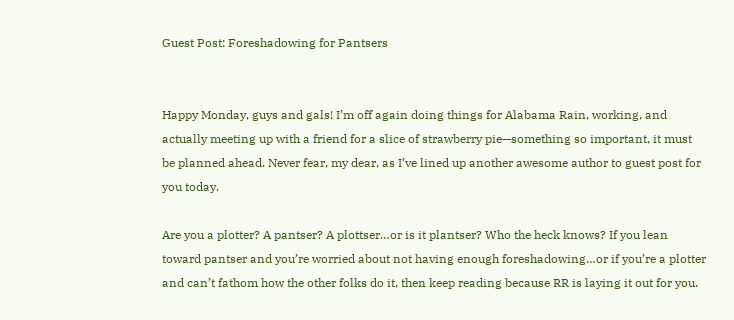Guest Post: Foreshadowing for Pantsers


Happy Monday, guys and gals! I’m off again doing things for Alabama Rain, working, and actually meeting up with a friend for a slice of strawberry pie—something so important, it must be planned ahead. Never fear, my dear, as I’ve lined up another awesome author to guest post for you today.

Are you a plotter? A pantser? A plottser…or is it plantser? Who the heck knows? If you lean toward pantser and you’re worried about not having enough foreshadowing…or if you’re a plotter and can’t fathom how the other folks do it, then keep reading because RR is laying it out for you.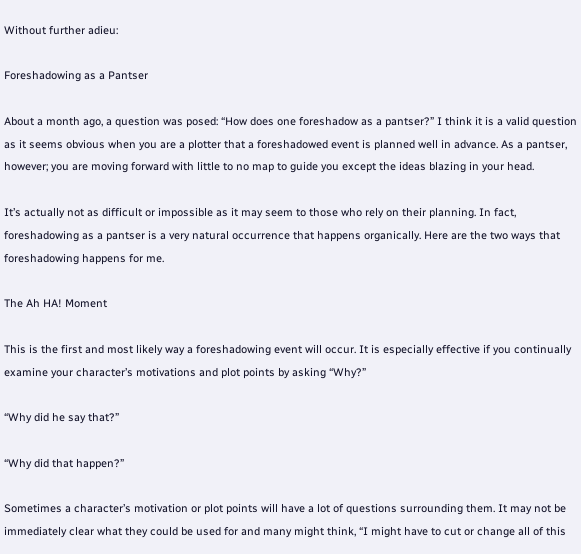Without further adieu:

Foreshadowing as a Pantser

About a month ago, a question was posed: “How does one foreshadow as a pantser?” I think it is a valid question as it seems obvious when you are a plotter that a foreshadowed event is planned well in advance. As a pantser, however; you are moving forward with little to no map to guide you except the ideas blazing in your head.

It’s actually not as difficult or impossible as it may seem to those who rely on their planning. In fact, foreshadowing as a pantser is a very natural occurrence that happens organically. Here are the two ways that foreshadowing happens for me.

The Ah HA! Moment

This is the first and most likely way a foreshadowing event will occur. It is especially effective if you continually examine your character’s motivations and plot points by asking “Why?”

“Why did he say that?”

“Why did that happen?”

Sometimes a character’s motivation or plot points will have a lot of questions surrounding them. It may not be immediately clear what they could be used for and many might think, “I might have to cut or change all of this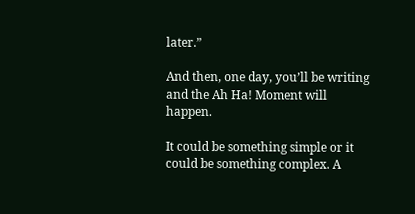later.”

And then, one day, you’ll be writing and the Ah Ha! Moment will happen.

It could be something simple or it could be something complex. A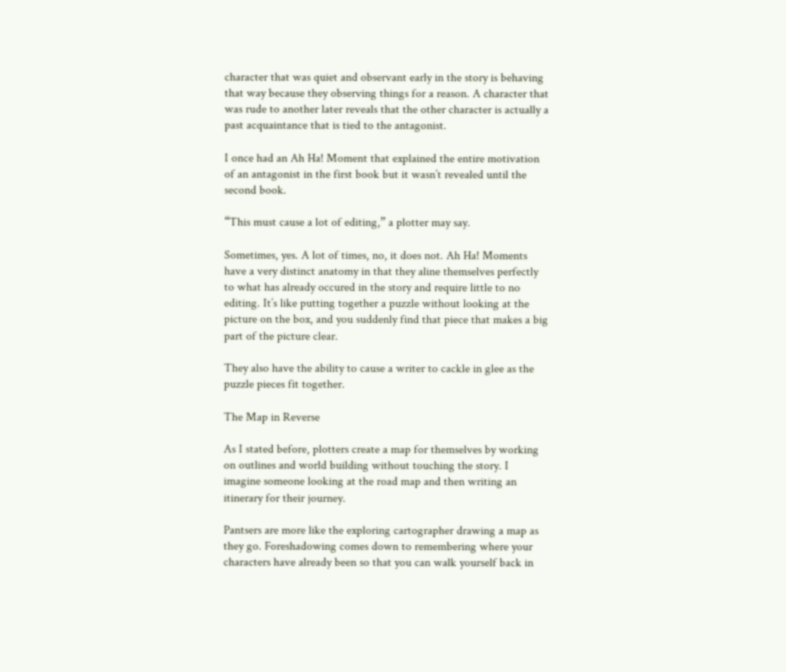character that was quiet and observant early in the story is behaving that way because they observing things for a reason. A character that was rude to another later reveals that the other character is actually a past acquaintance that is tied to the antagonist.

I once had an Ah Ha! Moment that explained the entire motivation of an antagonist in the first book but it wasn’t revealed until the second book.

“This must cause a lot of editing,” a plotter may say.

Sometimes, yes. A lot of times, no, it does not. Ah Ha! Moments have a very distinct anatomy in that they aline themselves perfectly to what has already occured in the story and require little to no editing. It’s like putting together a puzzle without looking at the picture on the box, and you suddenly find that piece that makes a big part of the picture clear.

They also have the ability to cause a writer to cackle in glee as the puzzle pieces fit together.

The Map in Reverse

As I stated before, plotters create a map for themselves by working on outlines and world building without touching the story. I imagine someone looking at the road map and then writing an itinerary for their journey.

Pantsers are more like the exploring cartographer drawing a map as they go. Foreshadowing comes down to remembering where your characters have already been so that you can walk yourself back in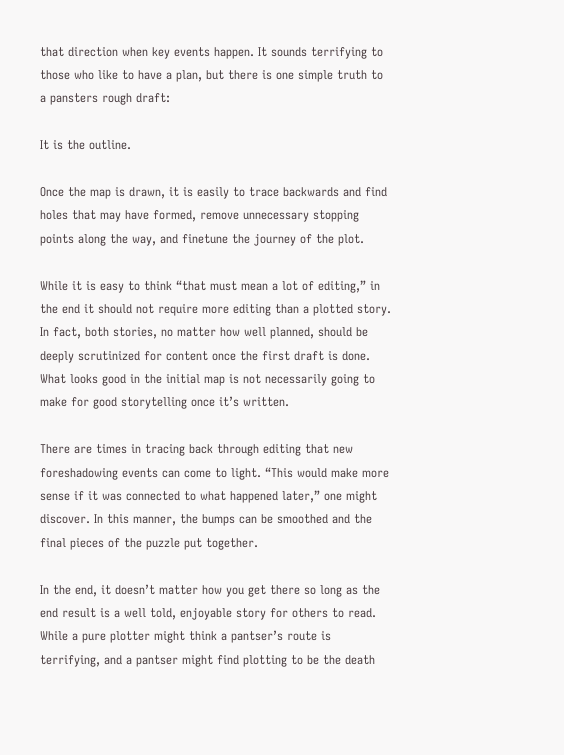that direction when key events happen. It sounds terrifying to those who like to have a plan, but there is one simple truth to a pansters rough draft:

It is the outline.

Once the map is drawn, it is easily to trace backwards and find holes that may have formed, remove unnecessary stopping points along the way, and finetune the journey of the plot.

While it is easy to think “that must mean a lot of editing,” in the end it should not require more editing than a plotted story. In fact, both stories, no matter how well planned, should be deeply scrutinized for content once the first draft is done. What looks good in the initial map is not necessarily going to make for good storytelling once it’s written.

There are times in tracing back through editing that new foreshadowing events can come to light. “This would make more sense if it was connected to what happened later,” one might discover. In this manner, the bumps can be smoothed and the final pieces of the puzzle put together.

In the end, it doesn’t matter how you get there so long as the end result is a well told, enjoyable story for others to read. While a pure plotter might think a pantser’s route is terrifying, and a pantser might find plotting to be the death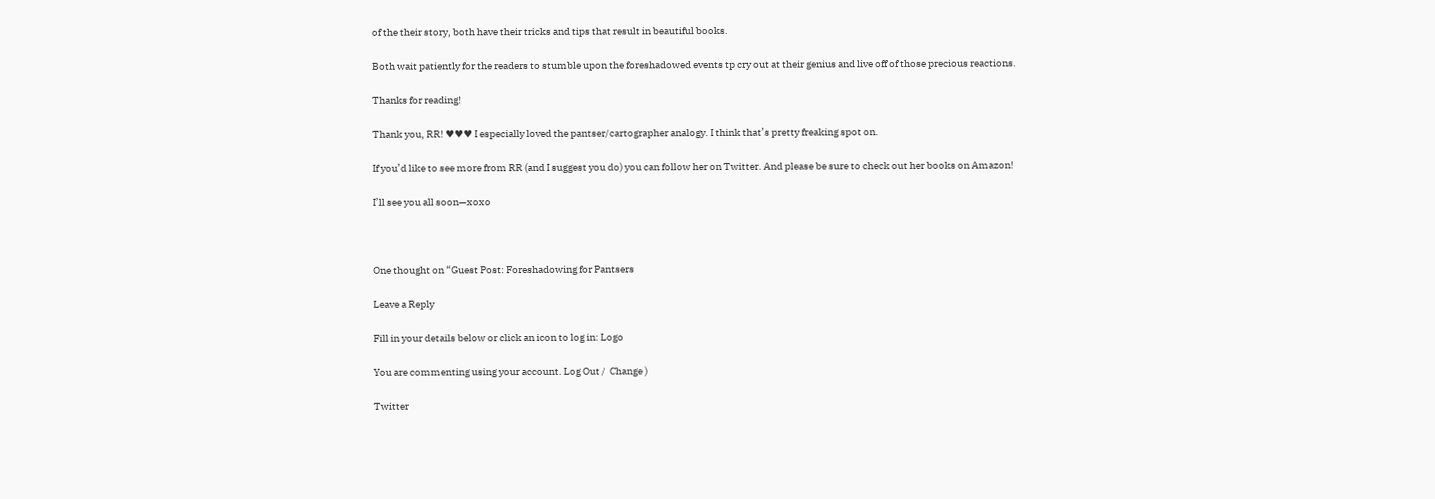of the their story, both have their tricks and tips that result in beautiful books.

Both wait patiently for the readers to stumble upon the foreshadowed events tp cry out at their genius and live off of those precious reactions.

Thanks for reading!

Thank you, RR! ♥♥♥ I especially loved the pantser/cartographer analogy. I think that’s pretty freaking spot on.

If you’d like to see more from RR (and I suggest you do) you can follow her on Twitter. And please be sure to check out her books on Amazon!

I’ll see you all soon—xoxo



One thought on “Guest Post: Foreshadowing for Pantsers

Leave a Reply

Fill in your details below or click an icon to log in: Logo

You are commenting using your account. Log Out /  Change )

Twitter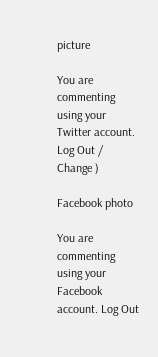picture

You are commenting using your Twitter account. Log Out /  Change )

Facebook photo

You are commenting using your Facebook account. Log Out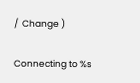/  Change )

Connecting to %s